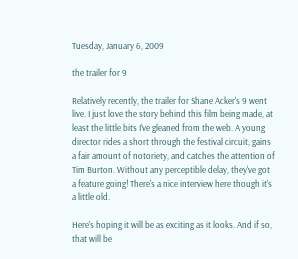Tuesday, January 6, 2009

the trailer for 9

Relatively recently, the trailer for Shane Acker's 9 went live. I just love the story behind this film being made, at least the little bits I've gleaned from the web. A young director rides a short through the festival circuit, gains a fair amount of notoriety, and catches the attention of Tim Burton. Without any perceptible delay, they've got a feature going! There's a nice interview here though it's a little old.

Here's hoping it will be as exciting as it looks. And if so, that will be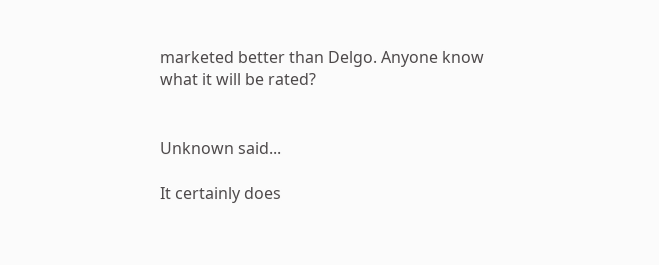marketed better than Delgo. Anyone know what it will be rated?


Unknown said...

It certainly does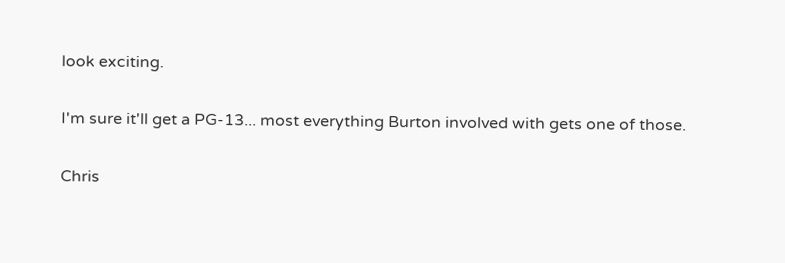look exciting.

I'm sure it'll get a PG-13... most everything Burton involved with gets one of those.

Chris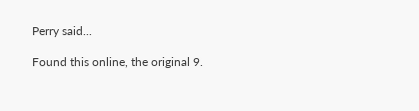Perry said...

Found this online, the original 9.